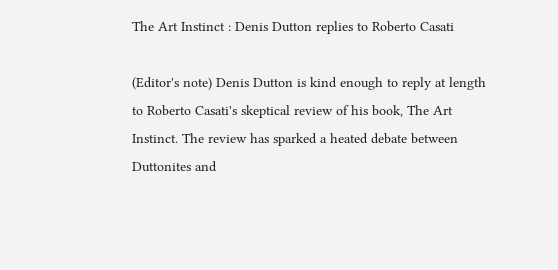The Art Instinct : Denis Dutton replies to Roberto Casati

(Editor's note) Denis Dutton is kind enough to reply at length to Roberto Casati's skeptical review of his book, The Art Instinct. The review has sparked a heated debate between Duttonites and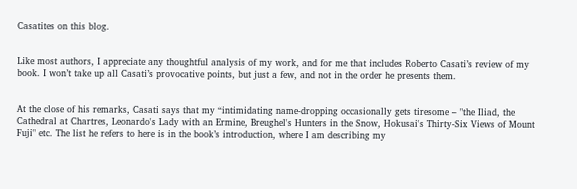Casatites on this blog.


Like most authors, I appreciate any thoughtful analysis of my work, and for me that includes Roberto Casati’s review of my book. I won’t take up all Casati’s provocative points, but just a few, and not in the order he presents them.


At the close of his remarks, Casati says that my “intimidating name-dropping occasionally gets tiresome – "the Iliad, the Cathedral at Chartres, Leonardo's Lady with an Ermine, Breughel's Hunters in the Snow, Hokusai's Thirty-Six Views of Mount Fuji" etc. The list he refers to here is in the book’s introduction, where I am describing my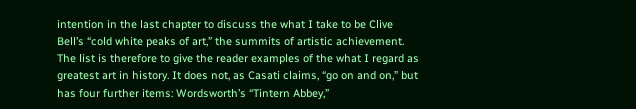intention in the last chapter to discuss the what I take to be Clive Bell’s “cold white peaks of art,” the summits of artistic achievement. The list is therefore to give the reader examples of the what I regard as greatest art in history. It does not, as Casati claims, “go on and on,” but has four further items: Wordsworth’s “Tintern Abbey,”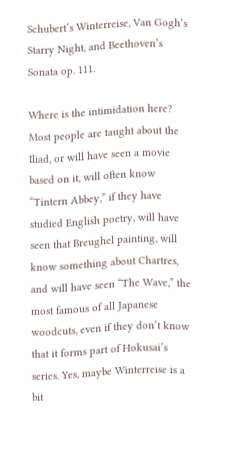Schubert’s Winterreise, Van Gogh’s Starry Night, and Beethoven’s Sonata op. 111.

Where is the intimidation here? Most people are taught about the Iliad, or will have seen a movie based on it, will often know “Tintern Abbey,” if they have studied English poetry, will have seen that Breughel painting, will know something about Chartres, and will have seen “The Wave,” the most famous of all Japanese woodcuts, even if they don’t know that it forms part of Hokusai’s series. Yes, maybe Winterreise is a bit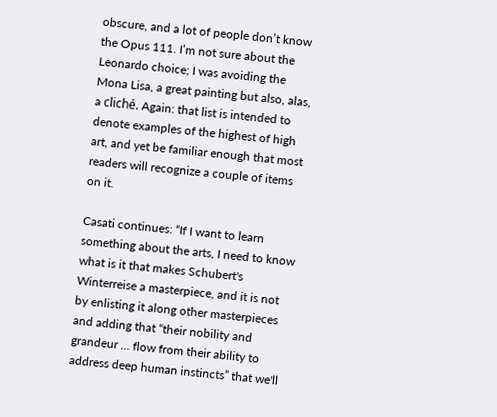obscure, and a lot of people don’t know the Opus 111. I’m not sure about the Leonardo choice; I was avoiding the Mona Lisa, a great painting but also, alas, a cliché. Again: that list is intended to denote examples of the highest of high art, and yet be familiar enough that most readers will recognize a couple of items on it.

Casati continues: “If I want to learn something about the arts, I need to know what is it that makes Schubert's Winterreise a masterpiece, and it is not by enlisting it along other masterpieces and adding that “their nobility and grandeur … flow from their ability to address deep human instincts” that we'll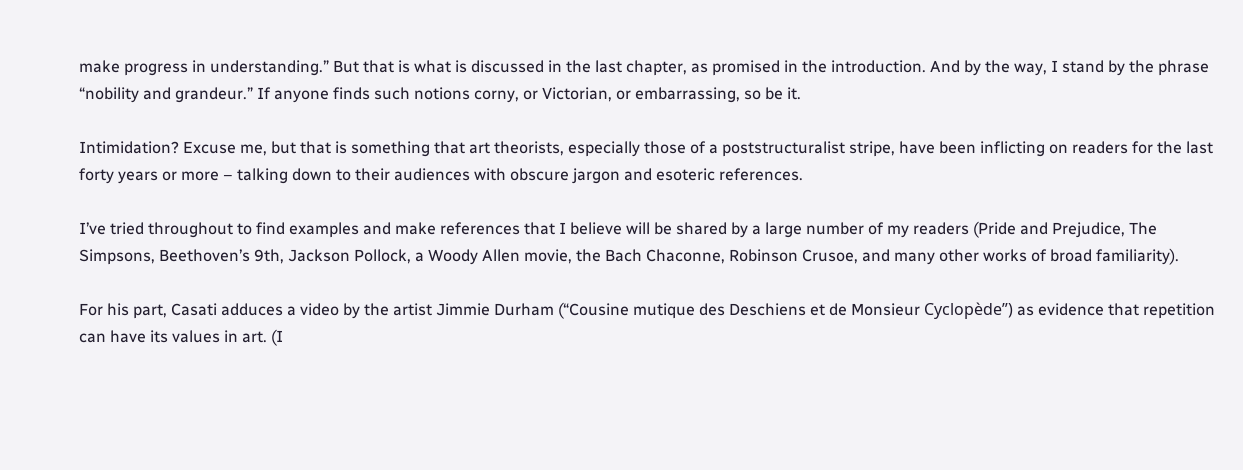make progress in understanding.” But that is what is discussed in the last chapter, as promised in the introduction. And by the way, I stand by the phrase “nobility and grandeur.” If anyone finds such notions corny, or Victorian, or embarrassing, so be it.

Intimidation? Excuse me, but that is something that art theorists, especially those of a poststructuralist stripe, have been inflicting on readers for the last forty years or more – talking down to their audiences with obscure jargon and esoteric references.

I’ve tried throughout to find examples and make references that I believe will be shared by a large number of my readers (Pride and Prejudice, The Simpsons, Beethoven’s 9th, Jackson Pollock, a Woody Allen movie, the Bach Chaconne, Robinson Crusoe, and many other works of broad familiarity).

For his part, Casati adduces a video by the artist Jimmie Durham (“Cousine mutique des Deschiens et de Monsieur Cyclopède”) as evidence that repetition can have its values in art. (I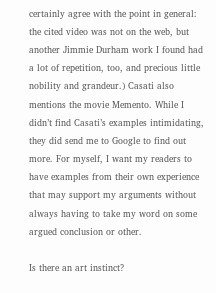certainly agree with the point in general: the cited video was not on the web, but another Jimmie Durham work I found had a lot of repetition, too, and precious little nobility and grandeur.) Casati also mentions the movie Memento. While I didn’t find Casati’s examples intimidating, they did send me to Google to find out more. For myself, I want my readers to have examples from their own experience that may support my arguments without always having to take my word on some argued conclusion or other.

Is there an art instinct?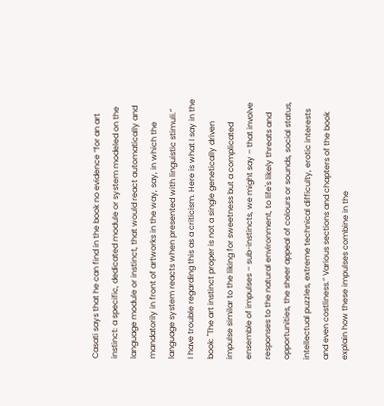Casati says that he can find in the book no evidence “for an art instinct: a specific, dedicated module or system modeled on the language module or instinct, that would react automatically and mandatorily in front of artworks in the way, say, in which the language system reacts when presented with linguistic stimuli.”
I have trouble regarding this as a criticism. Here is what I say in the book: "The art instinct proper is not a single genetically driven impulse similar to the liking for sweetness but a complicated ensemble of impulses – sub-instincts, we might say – that involve responses to the natural environment, to life's likely threats and opportunities, the sheer appeal of colours or sounds, social status, intellectual puzzles, extreme technical difficulty, erotic interests and even costliness.” Various sections and chapters of the book explain how these impulses combine in the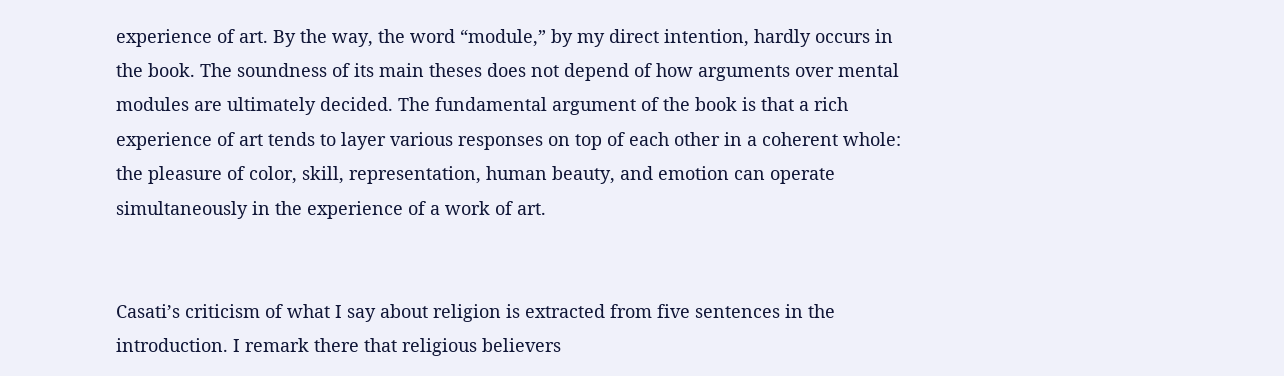experience of art. By the way, the word “module,” by my direct intention, hardly occurs in the book. The soundness of its main theses does not depend of how arguments over mental modules are ultimately decided. The fundamental argument of the book is that a rich experience of art tends to layer various responses on top of each other in a coherent whole: the pleasure of color, skill, representation, human beauty, and emotion can operate simultaneously in the experience of a work of art.


Casati’s criticism of what I say about religion is extracted from five sentences in the introduction. I remark there that religious believers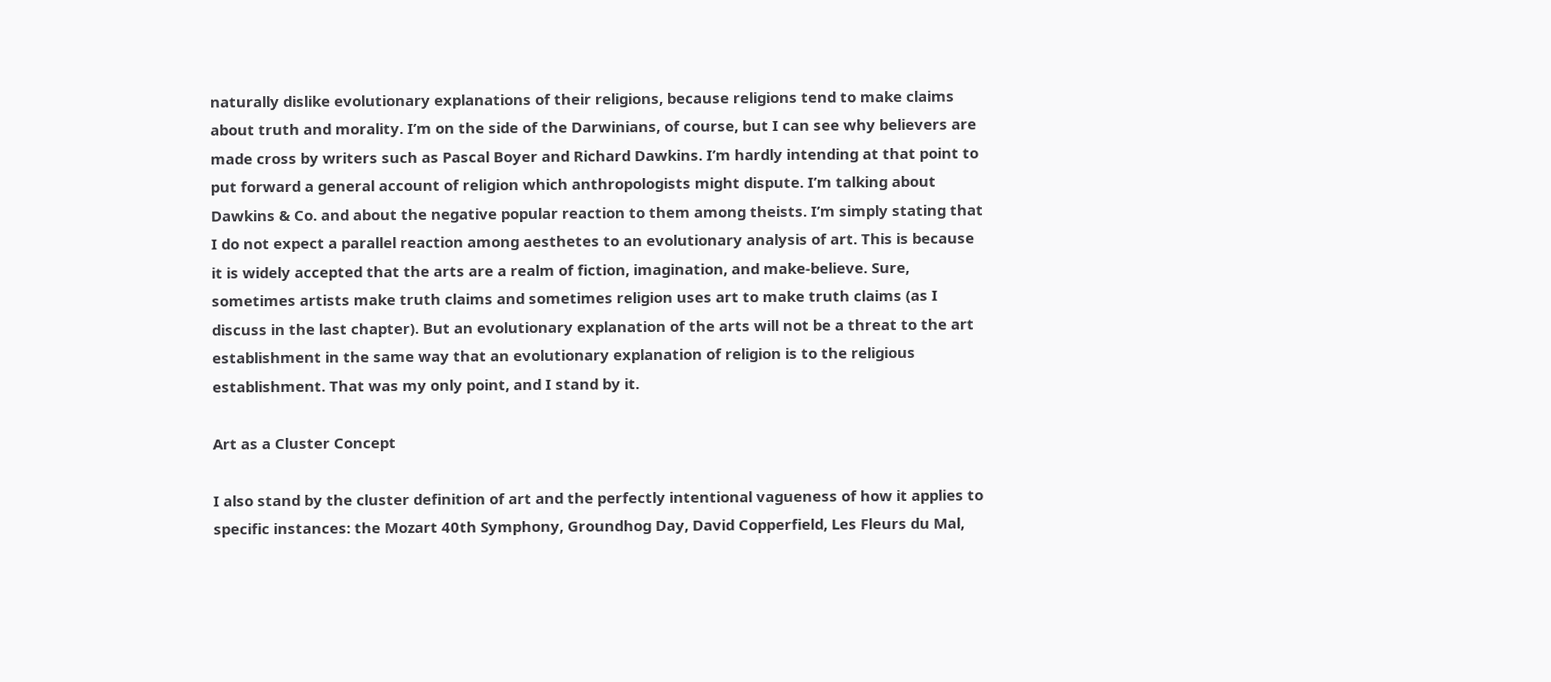naturally dislike evolutionary explanations of their religions, because religions tend to make claims about truth and morality. I’m on the side of the Darwinians, of course, but I can see why believers are made cross by writers such as Pascal Boyer and Richard Dawkins. I’m hardly intending at that point to put forward a general account of religion which anthropologists might dispute. I’m talking about Dawkins & Co. and about the negative popular reaction to them among theists. I’m simply stating that I do not expect a parallel reaction among aesthetes to an evolutionary analysis of art. This is because it is widely accepted that the arts are a realm of fiction, imagination, and make-believe. Sure, sometimes artists make truth claims and sometimes religion uses art to make truth claims (as I discuss in the last chapter). But an evolutionary explanation of the arts will not be a threat to the art establishment in the same way that an evolutionary explanation of religion is to the religious establishment. That was my only point, and I stand by it.

Art as a Cluster Concept

I also stand by the cluster definition of art and the perfectly intentional vagueness of how it applies to specific instances: the Mozart 40th Symphony, Groundhog Day, David Copperfield, Les Fleurs du Mal,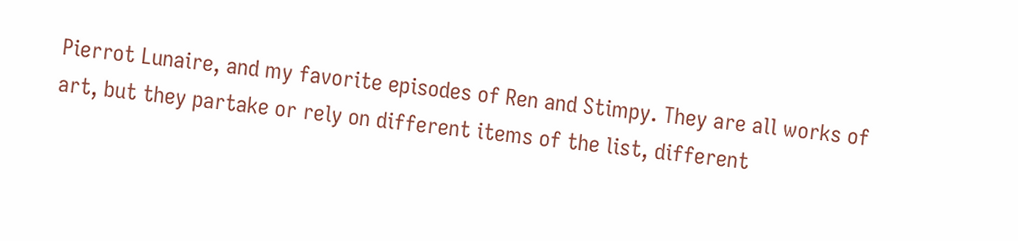Pierrot Lunaire, and my favorite episodes of Ren and Stimpy. They are all works of art, but they partake or rely on different items of the list, different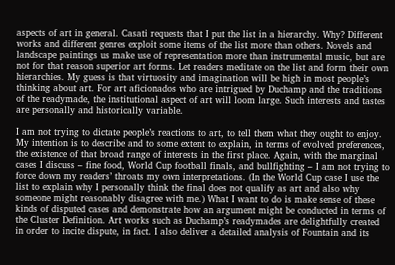aspects of art in general. Casati requests that I put the list in a hierarchy. Why? Different works and different genres exploit some items of the list more than others. Novels and landscape paintings us make use of representation more than instrumental music, but are not for that reason superior art forms. Let readers meditate on the list and form their own hierarchies. My guess is that virtuosity and imagination will be high in most people’s thinking about art. For art aficionados who are intrigued by Duchamp and the traditions of the readymade, the institutional aspect of art will loom large. Such interests and tastes are personally and historically variable.

I am not trying to dictate people’s reactions to art, to tell them what they ought to enjoy. My intention is to describe and to some extent to explain, in terms of evolved preferences, the existence of that broad range of interests in the first place. Again, with the marginal cases I discuss – fine food, World Cup football finals, and bullfighting – I am not trying to force down my readers’ throats my own interpretations. (In the World Cup case I use the list to explain why I personally think the final does not qualify as art and also why someone might reasonably disagree with me.) What I want to do is make sense of these kinds of disputed cases and demonstrate how an argument might be conducted in terms of the Cluster Definition. Art works such as Duchamp’s readymades are delightfully created in order to incite dispute, in fact. I also deliver a detailed analysis of Fountain and its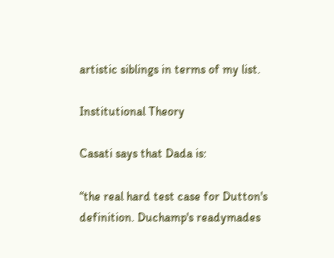artistic siblings in terms of my list.

Institutional Theory

Casati says that Dada is:

“the real hard test case for Dutton's definition. Duchamp's readymades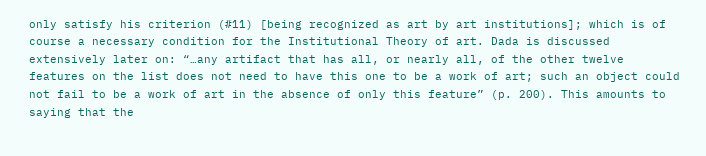only satisfy his criterion (#11) [being recognized as art by art institutions]; which is of course a necessary condition for the Institutional Theory of art. Dada is discussed extensively later on: “…any artifact that has all, or nearly all, of the other twelve features on the list does not need to have this one to be a work of art; such an object could not fail to be a work of art in the absence of only this feature” (p. 200). This amounts to saying that the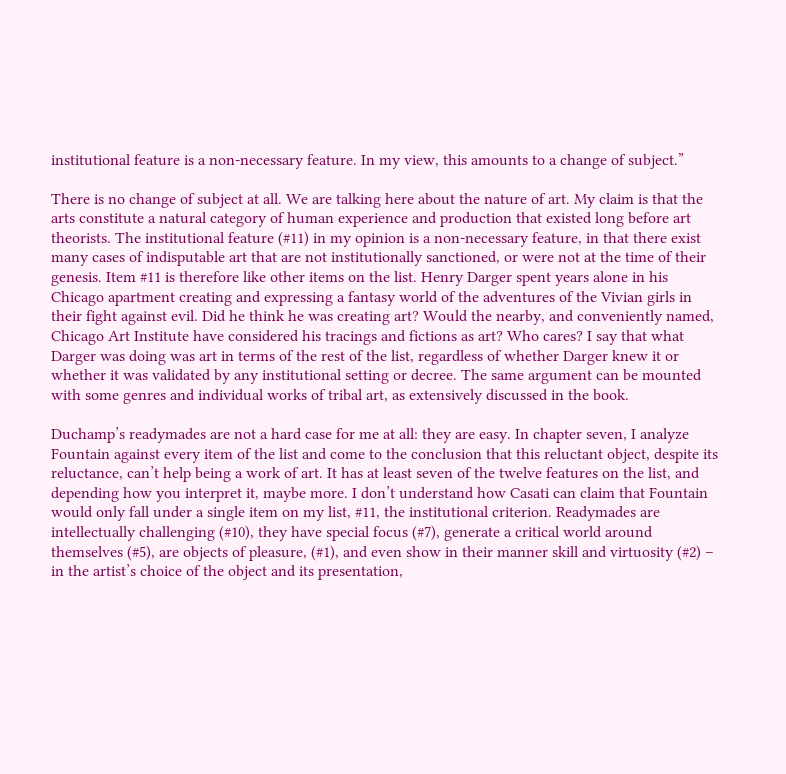institutional feature is a non-necessary feature. In my view, this amounts to a change of subject.”

There is no change of subject at all. We are talking here about the nature of art. My claim is that the arts constitute a natural category of human experience and production that existed long before art theorists. The institutional feature (#11) in my opinion is a non-necessary feature, in that there exist many cases of indisputable art that are not institutionally sanctioned, or were not at the time of their genesis. Item #11 is therefore like other items on the list. Henry Darger spent years alone in his Chicago apartment creating and expressing a fantasy world of the adventures of the Vivian girls in their fight against evil. Did he think he was creating art? Would the nearby, and conveniently named, Chicago Art Institute have considered his tracings and fictions as art? Who cares? I say that what Darger was doing was art in terms of the rest of the list, regardless of whether Darger knew it or whether it was validated by any institutional setting or decree. The same argument can be mounted with some genres and individual works of tribal art, as extensively discussed in the book.

Duchamp’s readymades are not a hard case for me at all: they are easy. In chapter seven, I analyze Fountain against every item of the list and come to the conclusion that this reluctant object, despite its reluctance, can’t help being a work of art. It has at least seven of the twelve features on the list, and depending how you interpret it, maybe more. I don’t understand how Casati can claim that Fountain would only fall under a single item on my list, #11, the institutional criterion. Readymades are intellectually challenging (#10), they have special focus (#7), generate a critical world around themselves (#5), are objects of pleasure, (#1), and even show in their manner skill and virtuosity (#2) – in the artist’s choice of the object and its presentation,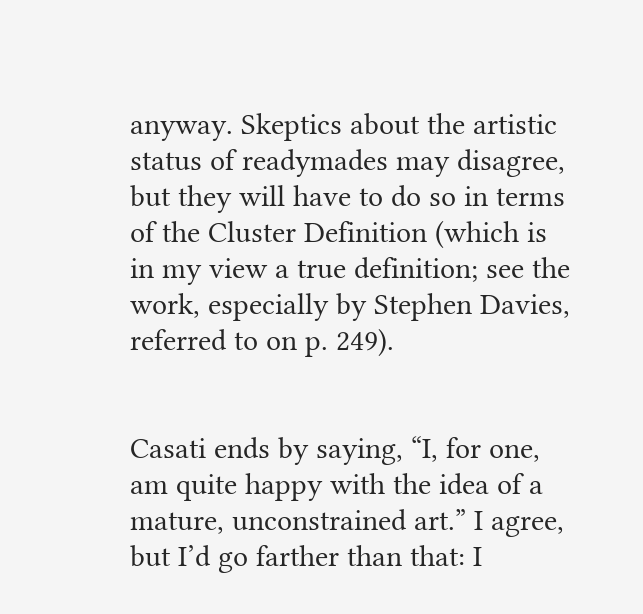anyway. Skeptics about the artistic status of readymades may disagree, but they will have to do so in terms of the Cluster Definition (which is in my view a true definition; see the work, especially by Stephen Davies, referred to on p. 249).


Casati ends by saying, “I, for one, am quite happy with the idea of a mature, unconstrained art.” I agree, but I’d go farther than that: I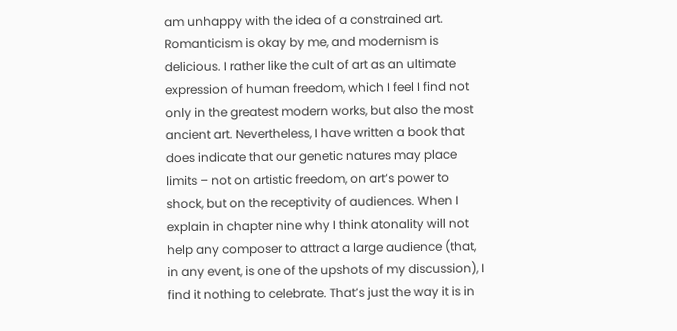am unhappy with the idea of a constrained art. Romanticism is okay by me, and modernism is delicious. I rather like the cult of art as an ultimate expression of human freedom, which I feel I find not only in the greatest modern works, but also the most ancient art. Nevertheless, I have written a book that does indicate that our genetic natures may place limits – not on artistic freedom, on art’s power to shock, but on the receptivity of audiences. When I explain in chapter nine why I think atonality will not help any composer to attract a large audience (that, in any event, is one of the upshots of my discussion), I find it nothing to celebrate. That’s just the way it is in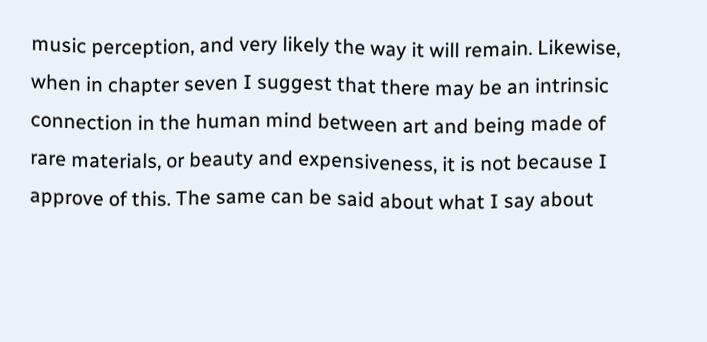music perception, and very likely the way it will remain. Likewise, when in chapter seven I suggest that there may be an intrinsic connection in the human mind between art and being made of rare materials, or beauty and expensiveness, it is not because I approve of this. The same can be said about what I say about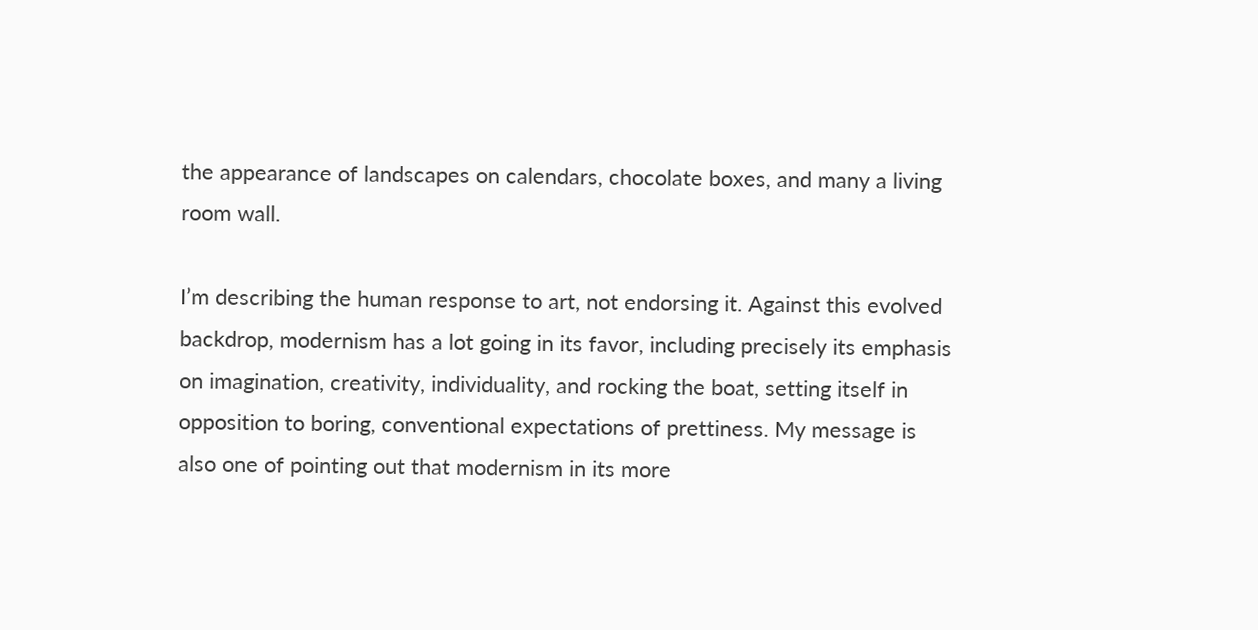the appearance of landscapes on calendars, chocolate boxes, and many a living room wall.

I’m describing the human response to art, not endorsing it. Against this evolved backdrop, modernism has a lot going in its favor, including precisely its emphasis on imagination, creativity, individuality, and rocking the boat, setting itself in opposition to boring, conventional expectations of prettiness. My message is also one of pointing out that modernism in its more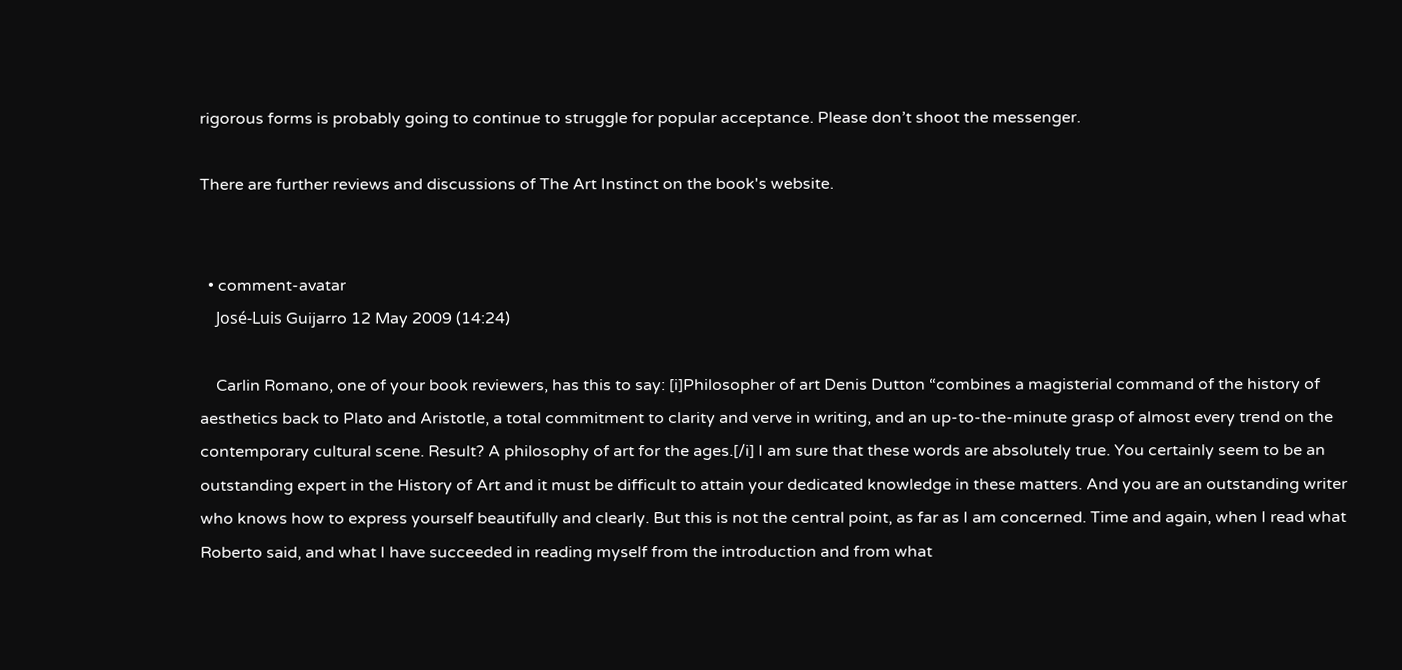rigorous forms is probably going to continue to struggle for popular acceptance. Please don’t shoot the messenger.

There are further reviews and discussions of The Art Instinct on the book's website.


  • comment-avatar
    José-Luis Guijarro 12 May 2009 (14:24)

    Carlin Romano, one of your book reviewers, has this to say: [i]Philosopher of art Denis Dutton “combines a magisterial command of the history of aesthetics back to Plato and Aristotle, a total commitment to clarity and verve in writing, and an up-to-the-minute grasp of almost every trend on the contemporary cultural scene. Result? A philosophy of art for the ages.[/i] I am sure that these words are absolutely true. You certainly seem to be an outstanding expert in the History of Art and it must be difficult to attain your dedicated knowledge in these matters. And you are an outstanding writer who knows how to express yourself beautifully and clearly. But this is not the central point, as far as I am concerned. Time and again, when I read what Roberto said, and what I have succeeded in reading myself from the introduction and from what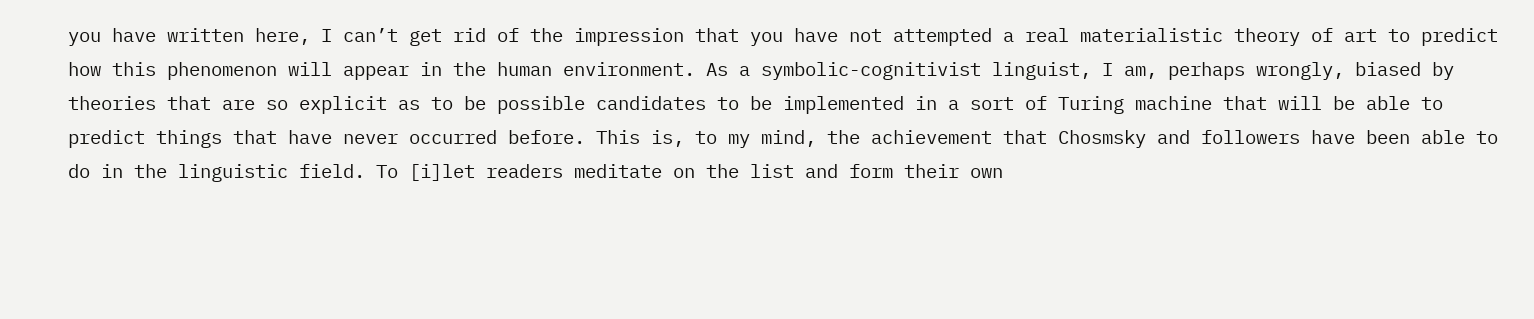you have written here, I can’t get rid of the impression that you have not attempted a real materialistic theory of art to predict how this phenomenon will appear in the human environment. As a symbolic-cognitivist linguist, I am, perhaps wrongly, biased by theories that are so explicit as to be possible candidates to be implemented in a sort of Turing machine that will be able to predict things that have never occurred before. This is, to my mind, the achievement that Chosmsky and followers have been able to do in the linguistic field. To [i]let readers meditate on the list and form their own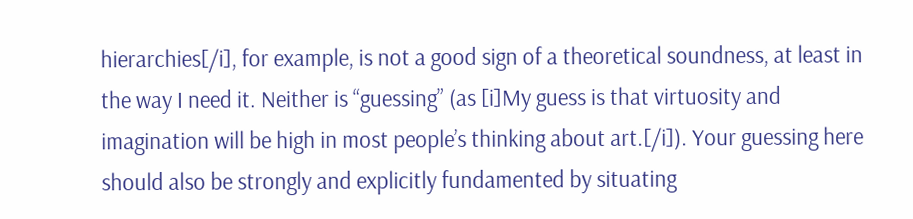hierarchies[/i], for example, is not a good sign of a theoretical soundness, at least in the way I need it. Neither is “guessing” (as [i]My guess is that virtuosity and imagination will be high in most people’s thinking about art.[/i]). Your guessing here should also be strongly and explicitly fundamented by situating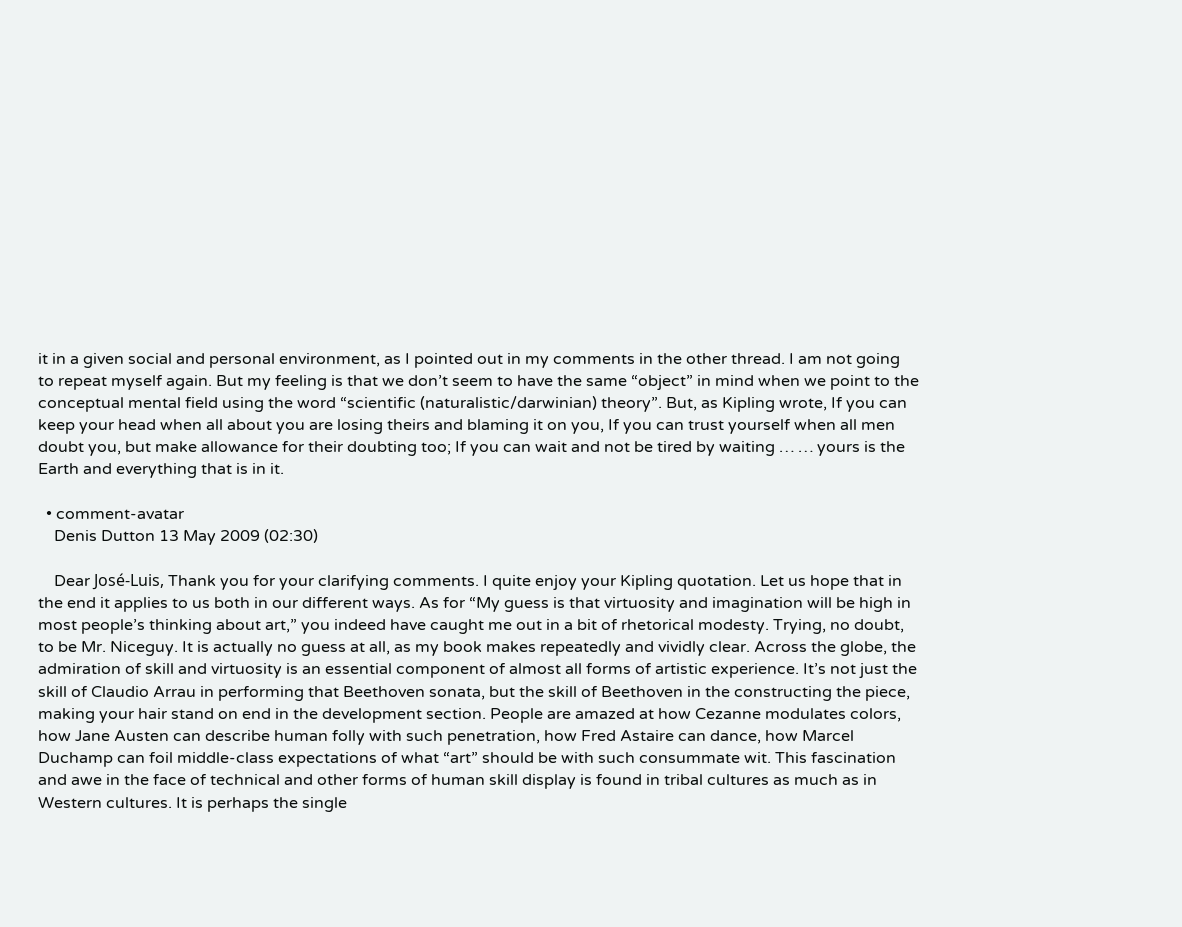it in a given social and personal environment, as I pointed out in my comments in the other thread. I am not going to repeat myself again. But my feeling is that we don’t seem to have the same “object” in mind when we point to the conceptual mental field using the word “scientific (naturalistic/darwinian) theory”. But, as Kipling wrote, If you can keep your head when all about you are losing theirs and blaming it on you, If you can trust yourself when all men doubt you, but make allowance for their doubting too; If you can wait and not be tired by waiting … … yours is the Earth and everything that is in it.

  • comment-avatar
    Denis Dutton 13 May 2009 (02:30)

    Dear José-Luis, Thank you for your clarifying comments. I quite enjoy your Kipling quotation. Let us hope that in the end it applies to us both in our different ways. As for “My guess is that virtuosity and imagination will be high in most people’s thinking about art,” you indeed have caught me out in a bit of rhetorical modesty. Trying, no doubt, to be Mr. Niceguy. It is actually no guess at all, as my book makes repeatedly and vividly clear. Across the globe, the admiration of skill and virtuosity is an essential component of almost all forms of artistic experience. It’s not just the skill of Claudio Arrau in performing that Beethoven sonata, but the skill of Beethoven in the constructing the piece, making your hair stand on end in the development section. People are amazed at how Cezanne modulates colors, how Jane Austen can describe human folly with such penetration, how Fred Astaire can dance, how Marcel Duchamp can foil middle-class expectations of what “art” should be with such consummate wit. This fascination and awe in the face of technical and other forms of human skill display is found in tribal cultures as much as in Western cultures. It is perhaps the single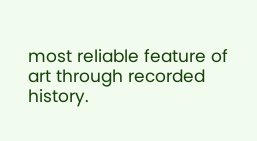most reliable feature of art through recorded history.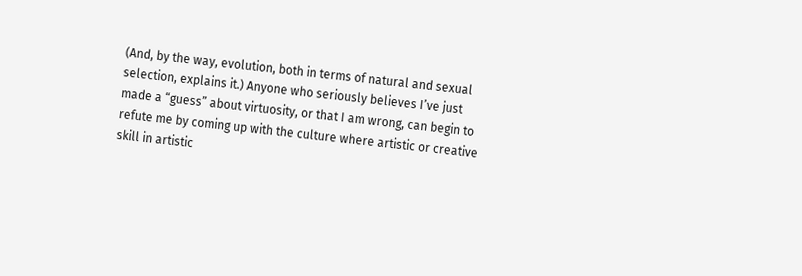(And, by the way, evolution, both in terms of natural and sexual selection, explains it.) Anyone who seriously believes I’ve just made a “guess” about virtuosity, or that I am wrong, can begin to refute me by coming up with the culture where artistic or creative skill in artistic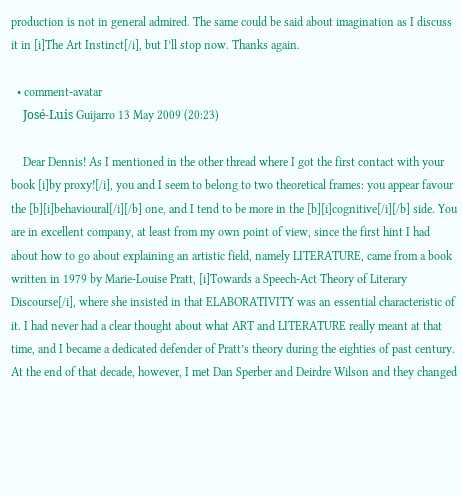production is not in general admired. The same could be said about imagination as I discuss it in [i]The Art Instinct[/i], but I’ll stop now. Thanks again.

  • comment-avatar
    José-Luis Guijarro 13 May 2009 (20:23)

    Dear Dennis! As I mentioned in the other thread where I got the first contact with your book [i]by proxy![/i], you and I seem to belong to two theoretical frames: you appear favour the [b][i]behavioural[/i][/b] one, and I tend to be more in the [b][i]cognitive[/i][/b] side. You are in excellent company, at least from my own point of view, since the first hint I had about how to go about explaining an artistic field, namely LITERATURE, came from a book written in 1979 by Marie-Louise Pratt, [i]Towards a Speech-Act Theory of Literary Discourse[/i], where she insisted in that ELABORATIVITY was an essential characteristic of it. I had never had a clear thought about what ART and LITERATURE really meant at that time, and I became a dedicated defender of Pratt’s theory during the eighties of past century. At the end of that decade, however, I met Dan Sperber and Deirdre Wilson and they changed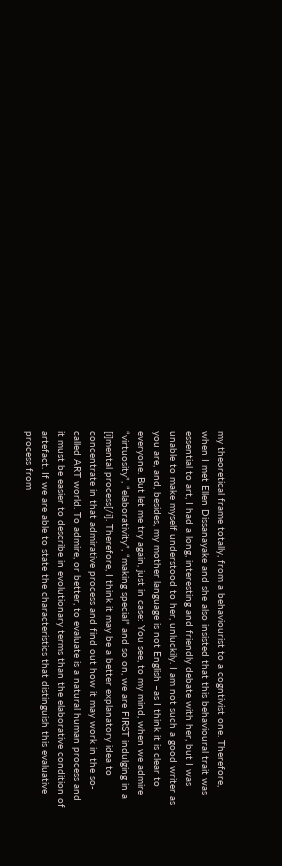my theoretical frame totally, from a behaviourist to a cogntivist one. Therefore, when I met Ellen Dissanayake and she also insisted that this behavioural trait was essential to art, I had a long, interesting and friendly debate with her, but I was unable to make myself understood to her, unluckily. I am not such a good writer as you are, and, besides, my mother language is not English –as I think it is clear to everyone. But let me try again, just in case: You see, to my mind, when we admire “virtuosity”, “elaborativity”, “making special” and so on, we are FIRST indulging in a [i]mental process[/i]. Therefore, I think it may be a better explanatory idea to concentrate in that admirative process and find out how it may work in the so-called ART world. To admire, or better, to evaluate is a natural human process and it must be easier to describe in evolutionary terms than the elaborative condition of artefact. If we are able to state the characteristics that distinguish this evaluative process from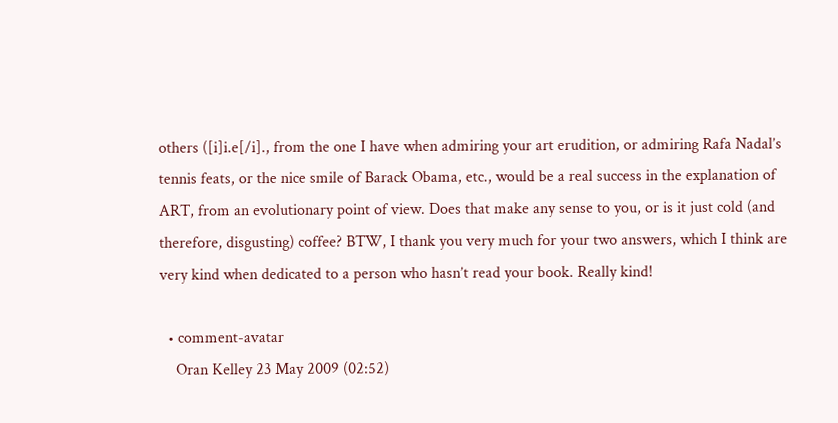others ([i]i.e[/i]., from the one I have when admiring your art erudition, or admiring Rafa Nadal’s tennis feats, or the nice smile of Barack Obama, etc., would be a real success in the explanation of ART, from an evolutionary point of view. Does that make any sense to you, or is it just cold (and therefore, disgusting) coffee? BTW, I thank you very much for your two answers, which I think are very kind when dedicated to a person who hasn’t read your book. Really kind!

  • comment-avatar
    Oran Kelley 23 May 2009 (02:52)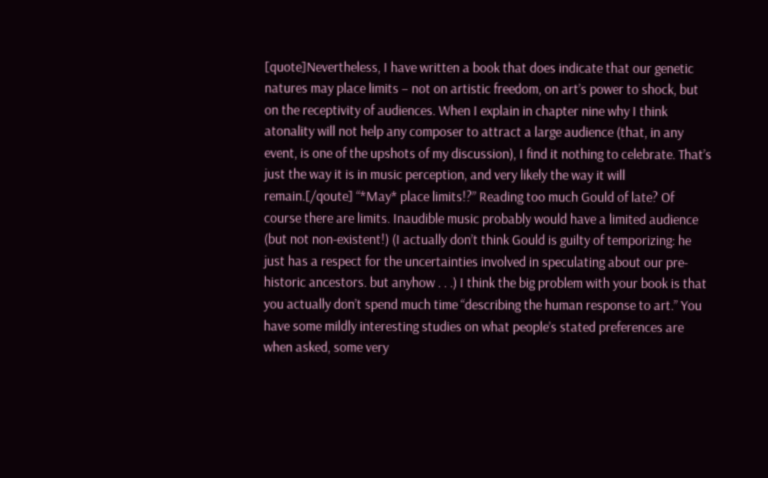[quote]Nevertheless, I have written a book that does indicate that our genetic natures may place limits – not on artistic freedom, on art’s power to shock, but on the receptivity of audiences. When I explain in chapter nine why I think atonality will not help any composer to attract a large audience (that, in any event, is one of the upshots of my discussion), I find it nothing to celebrate. That’s just the way it is in music perception, and very likely the way it will remain.[/qoute] “*May* place limits!?” Reading too much Gould of late? Of course there are limits. Inaudible music probably would have a limited audience (but not non-existent!) (I actually don’t think Gould is guilty of temporizing: he just has a respect for the uncertainties involved in speculating about our pre-historic ancestors. but anyhow . . .) I think the big problem with your book is that you actually don’t spend much time “describing the human response to art.” You have some mildly interesting studies on what people’s stated preferences are when asked, some very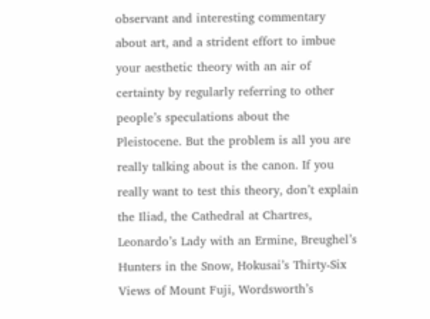observant and interesting commentary about art, and a strident effort to imbue your aesthetic theory with an air of certainty by regularly referring to other people’s speculations about the Pleistocene. But the problem is all you are really talking about is the canon. If you really want to test this theory, don’t explain the Iliad, the Cathedral at Chartres, Leonardo’s Lady with an Ermine, Breughel’s Hunters in the Snow, Hokusai’s Thirty-Six Views of Mount Fuji, Wordsworth’s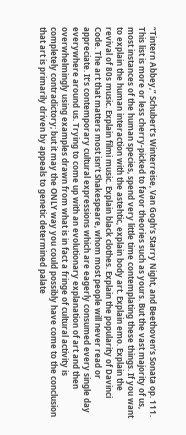“Tintern Abbey,” Schubert’s Winterreise, Van Gogh’s Starry Night, and Beethoven’s Sonata op. 111. This list is more or less cherry-picked to favor theories such as yours. But the vast majority of us, most instances of the human species, spend very little time contemplating these things. If you want to explain the human interaction with the astehtic, explain body art. Explain emo. Explain the revival of 80s music. Explain filmi music. Explain black clothes. Explain the popularity of Davinci Code. The art that matters most isn’t Shakespeare, whom most people will never read or appreciate. It’s contemporary cultural expressions which are eagerly consumed every single day everywhere around us. Trying to come up with an evolutionary explanation of art and then overwhelmingly using examples drawn from what is in fact a fringe of cultural activity is completely contradictory; but it may the ONLY way you could possibly have come to the conclusion that art is primarily driven by appeals to genetic determined palate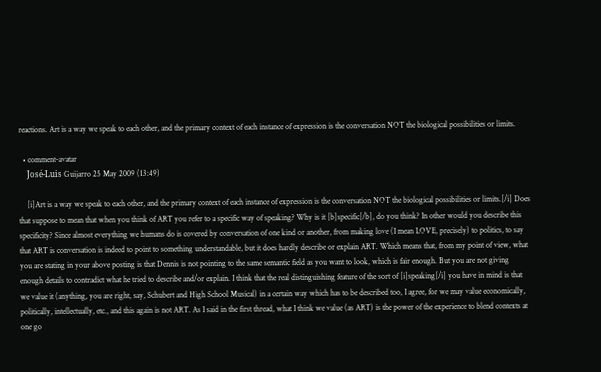reactions. Art is a way we speak to each other, and the primary context of each instance of expression is the conversation NOT the biological possibilities or limits.

  • comment-avatar
    José-Luis Guijarro 25 May 2009 (13:49)

    [i]Art is a way we speak to each other, and the primary context of each instance of expression is the conversation NOT the biological possibilities or limits.[/i] Does that suppose to mean that when you think of ART you refer to a specific way of speaking? Why is it [b]specific[/b], do you think? In other would you describe this specificity? Since almost everything we humans do is covered by conversation of one kind or another, from making love (I mean LOVE, precisely) to politics, to say that ART is conversation is indeed to point to something understandable, but it does hardly describe or explain ART. Which means that, from my point of view, what you are stating in your above posting is that Dennis is not pointing to the same semantic field as you want to look, which is fair enough. But you are not giving enough details to contradict what he tried to describe and/or explain. I think that the real distinguishing feature of the sort of [i]speaking[/i] you have in mind is that we value it (anything, you are right, say, Schubert and High School Musical) in a certain way which has to be described too, I agree, for we may value economically, politically, intellectually, etc., and this again is not ART. As I said in the first thread, what I think we value (as ART) is the power of the experience to blend contexts at one go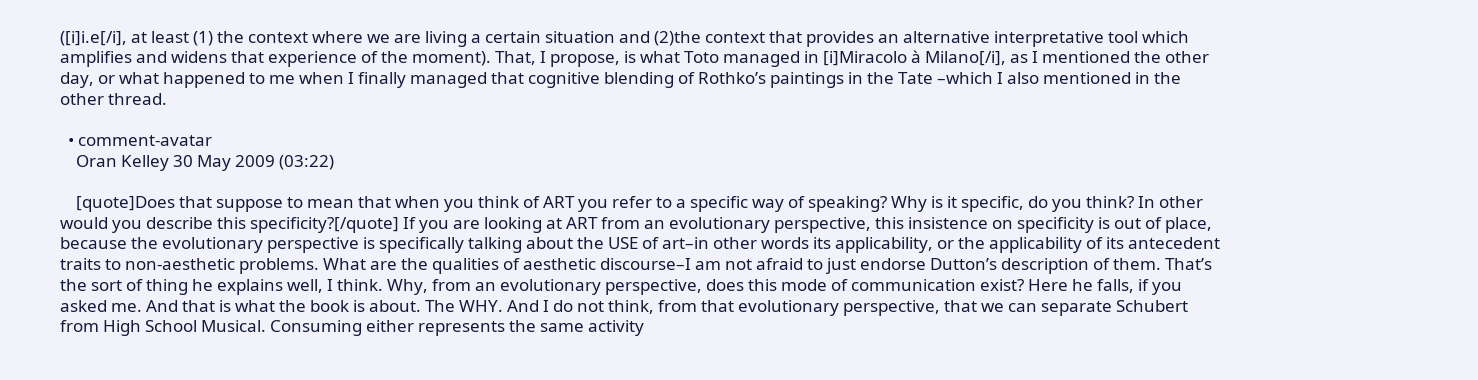([i]i.e[/i], at least (1) the context where we are living a certain situation and (2)the context that provides an alternative interpretative tool which amplifies and widens that experience of the moment). That, I propose, is what Toto managed in [i]Miracolo à Milano[/i], as I mentioned the other day, or what happened to me when I finally managed that cognitive blending of Rothko’s paintings in the Tate –which I also mentioned in the other thread.

  • comment-avatar
    Oran Kelley 30 May 2009 (03:22)

    [quote]Does that suppose to mean that when you think of ART you refer to a specific way of speaking? Why is it specific, do you think? In other would you describe this specificity?[/quote] If you are looking at ART from an evolutionary perspective, this insistence on specificity is out of place, because the evolutionary perspective is specifically talking about the USE of art–in other words its applicability, or the applicability of its antecedent traits to non-aesthetic problems. What are the qualities of aesthetic discourse–I am not afraid to just endorse Dutton’s description of them. That’s the sort of thing he explains well, I think. Why, from an evolutionary perspective, does this mode of communication exist? Here he falls, if you asked me. And that is what the book is about. The WHY. And I do not think, from that evolutionary perspective, that we can separate Schubert from High School Musical. Consuming either represents the same activity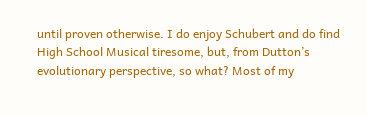until proven otherwise. I do enjoy Schubert and do find High School Musical tiresome, but, from Dutton’s evolutionary perspective, so what? Most of my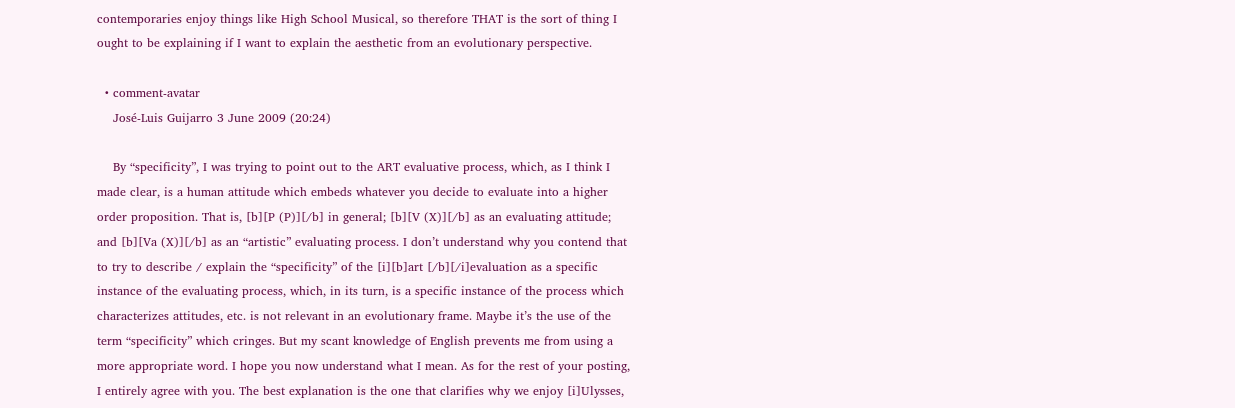contemporaries enjoy things like High School Musical, so therefore THAT is the sort of thing I ought to be explaining if I want to explain the aesthetic from an evolutionary perspective.

  • comment-avatar
    José-Luis Guijarro 3 June 2009 (20:24)

    By “specificity”, I was trying to point out to the ART evaluative process, which, as I think I made clear, is a human attitude which embeds whatever you decide to evaluate into a higher order proposition. That is, [b][P (P)][/b] in general; [b][V (X)][/b] as an evaluating attitude; and [b][Va (X)][/b] as an “artistic” evaluating process. I don’t understand why you contend that to try to describe / explain the “specificity” of the [i][b]art [/b][/i]evaluation as a specific instance of the evaluating process, which, in its turn, is a specific instance of the process which characterizes attitudes, etc. is not relevant in an evolutionary frame. Maybe it’s the use of the term “specificity” which cringes. But my scant knowledge of English prevents me from using a more appropriate word. I hope you now understand what I mean. As for the rest of your posting, I entirely agree with you. The best explanation is the one that clarifies why we enjoy [i]Ulysses,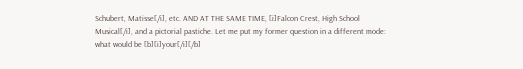Schubert, Matisse[/i], etc. AND AT THE SAME TIME, [i]Falcon Crest, High School Musical[/i], and a pictorial pastiche. Let me put my former question in a different mode: what would be [b][i]your[/i][/b]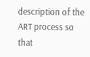description of the ART process so that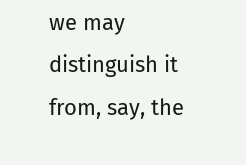we may distinguish it from, say, the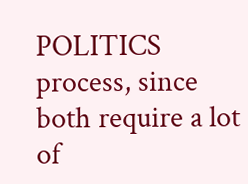POLITICS process, since both require a lot of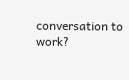conversation to work?